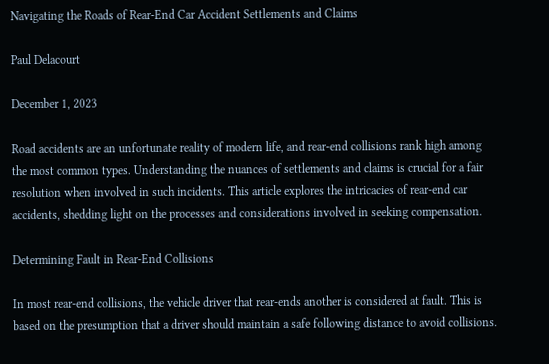Navigating the Roads of Rear-End Car Accident Settlements and Claims

Paul Delacourt

December 1, 2023

Road accidents are an unfortunate reality of modern life, and rear-end collisions rank high among the most common types. Understanding the nuances of settlements and claims is crucial for a fair resolution when involved in such incidents. This article explores the intricacies of rear-end car accidents, shedding light on the processes and considerations involved in seeking compensation.

Determining Fault in Rear-End Collisions

In most rear-end collisions, the vehicle driver that rear-ends another is considered at fault. This is based on the presumption that a driver should maintain a safe following distance to avoid collisions.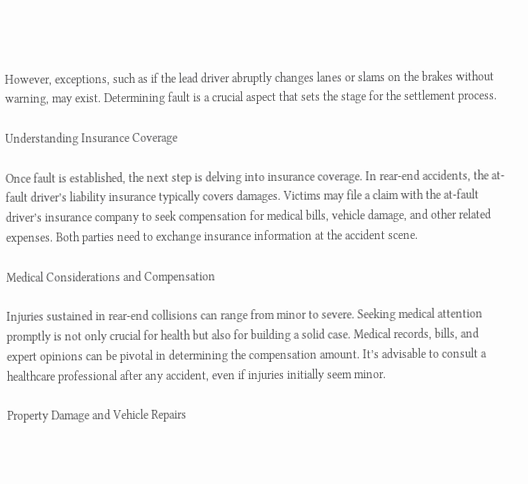However, exceptions, such as if the lead driver abruptly changes lanes or slams on the brakes without warning, may exist. Determining fault is a crucial aspect that sets the stage for the settlement process.

Understanding Insurance Coverage

Once fault is established, the next step is delving into insurance coverage. In rear-end accidents, the at-fault driver’s liability insurance typically covers damages. Victims may file a claim with the at-fault driver’s insurance company to seek compensation for medical bills, vehicle damage, and other related expenses. Both parties need to exchange insurance information at the accident scene.

Medical Considerations and Compensation

Injuries sustained in rear-end collisions can range from minor to severe. Seeking medical attention promptly is not only crucial for health but also for building a solid case. Medical records, bills, and expert opinions can be pivotal in determining the compensation amount. It’s advisable to consult a healthcare professional after any accident, even if injuries initially seem minor.

Property Damage and Vehicle Repairs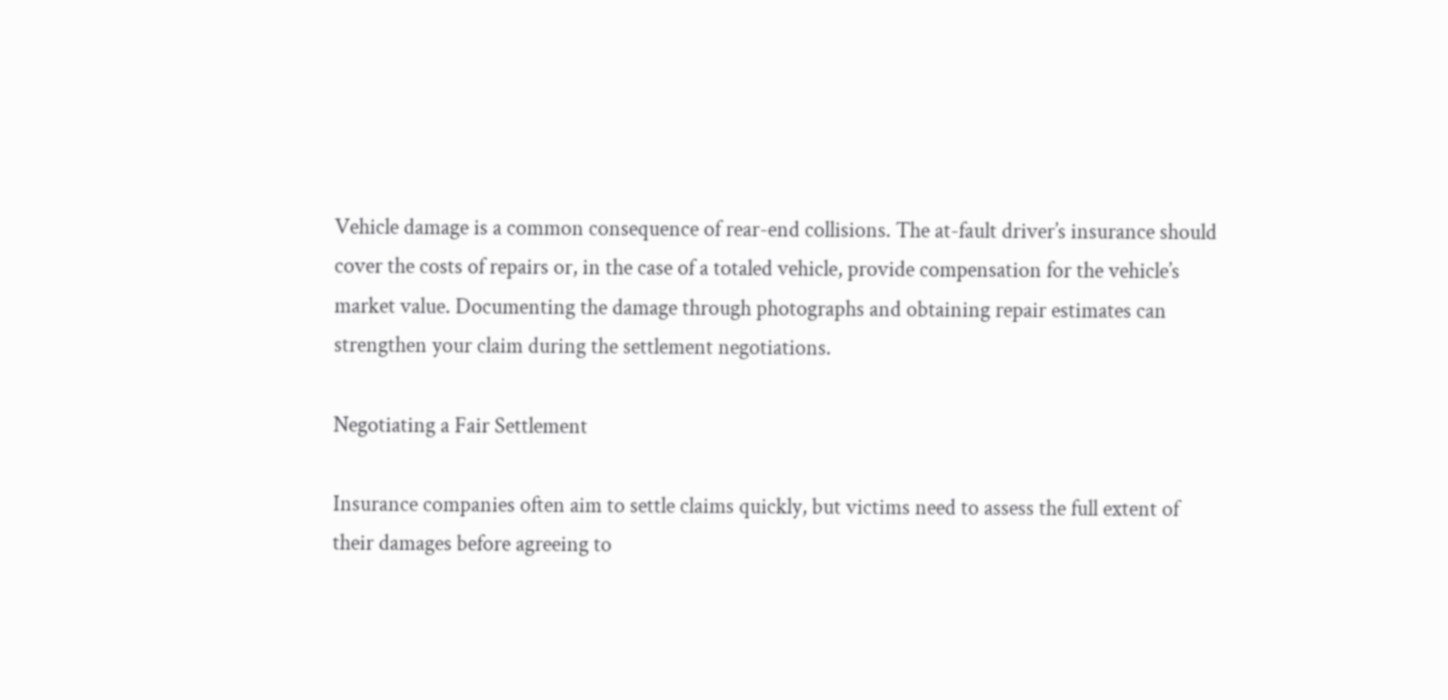Vehicle damage is a common consequence of rear-end collisions. The at-fault driver’s insurance should cover the costs of repairs or, in the case of a totaled vehicle, provide compensation for the vehicle’s market value. Documenting the damage through photographs and obtaining repair estimates can strengthen your claim during the settlement negotiations.

Negotiating a Fair Settlement

Insurance companies often aim to settle claims quickly, but victims need to assess the full extent of their damages before agreeing to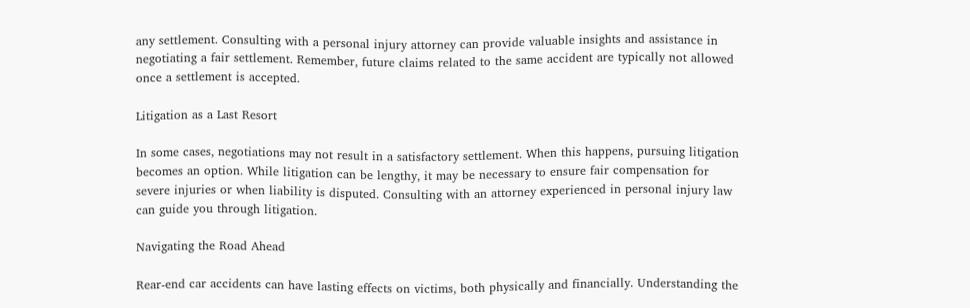any settlement. Consulting with a personal injury attorney can provide valuable insights and assistance in negotiating a fair settlement. Remember, future claims related to the same accident are typically not allowed once a settlement is accepted.

Litigation as a Last Resort

In some cases, negotiations may not result in a satisfactory settlement. When this happens, pursuing litigation becomes an option. While litigation can be lengthy, it may be necessary to ensure fair compensation for severe injuries or when liability is disputed. Consulting with an attorney experienced in personal injury law can guide you through litigation.

Navigating the Road Ahead

Rear-end car accidents can have lasting effects on victims, both physically and financially. Understanding the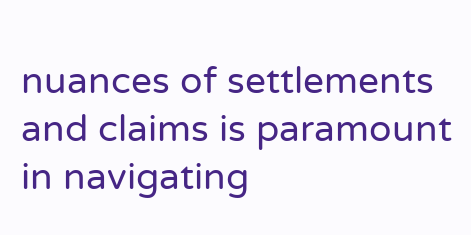nuances of settlements and claims is paramount in navigating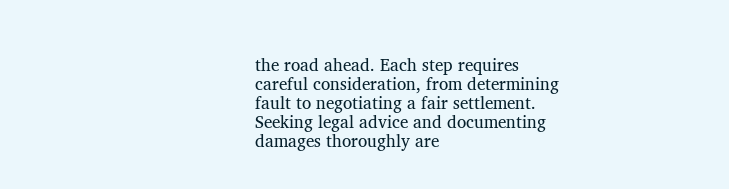the road ahead. Each step requires careful consideration, from determining fault to negotiating a fair settlement. Seeking legal advice and documenting damages thoroughly are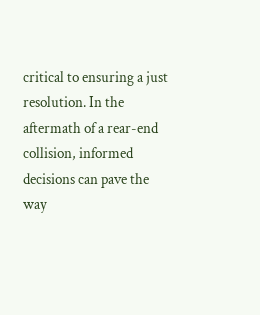critical to ensuring a just resolution. In the aftermath of a rear-end collision, informed decisions can pave the way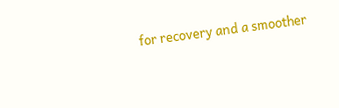for recovery and a smoother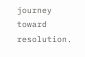journey toward resolution.